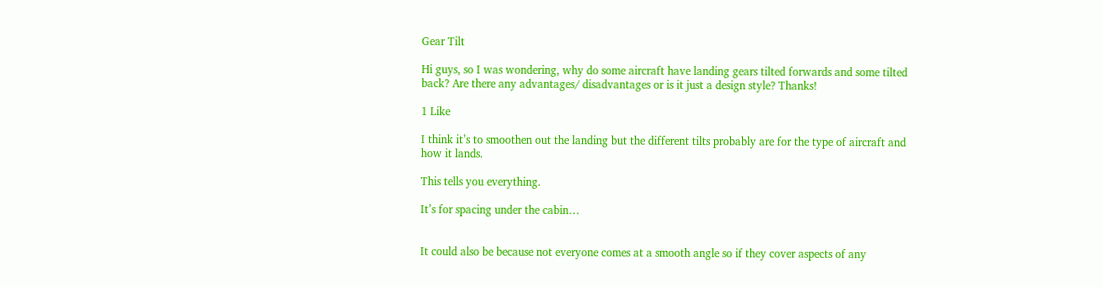Gear Tilt

Hi guys, so I was wondering, why do some aircraft have landing gears tilted forwards and some tilted back? Are there any advantages/ disadvantages or is it just a design style? Thanks!

1 Like

I think it’s to smoothen out the landing but the different tilts probably are for the type of aircraft and how it lands.

This tells you everything.

It’s for spacing under the cabin…


It could also be because not everyone comes at a smooth angle so if they cover aspects of any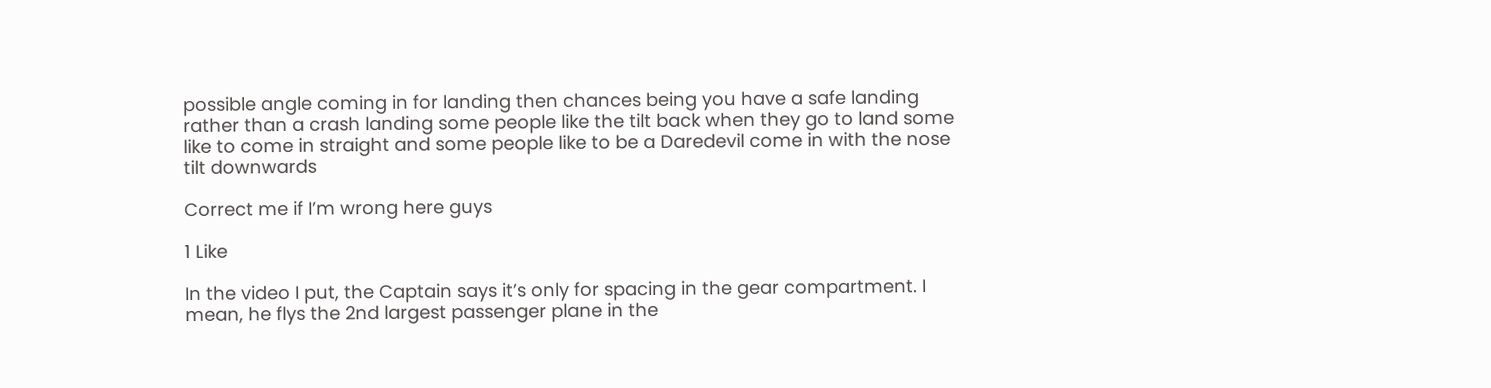possible angle coming in for landing then chances being you have a safe landing rather than a crash landing some people like the tilt back when they go to land some like to come in straight and some people like to be a Daredevil come in with the nose tilt downwards

Correct me if I’m wrong here guys

1 Like

In the video I put, the Captain says it’s only for spacing in the gear compartment. I mean, he flys the 2nd largest passenger plane in the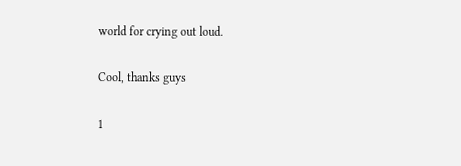world for crying out loud.

Cool, thanks guys

1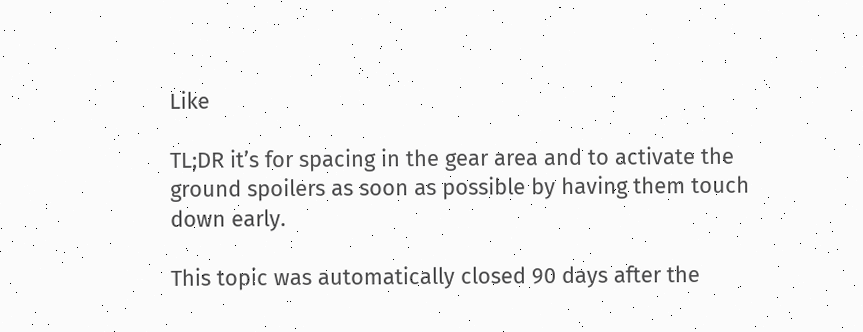Like

TL;DR it’s for spacing in the gear area and to activate the ground spoilers as soon as possible by having them touch down early.

This topic was automatically closed 90 days after the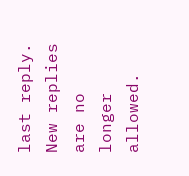last reply. New replies are no longer allowed.